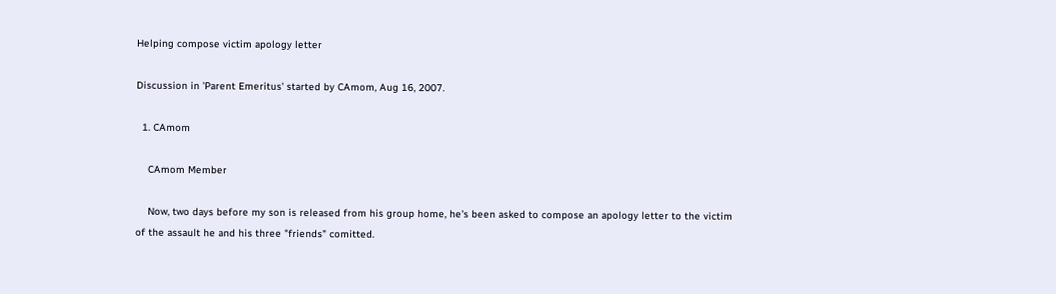Helping compose victim apology letter

Discussion in 'Parent Emeritus' started by CAmom, Aug 16, 2007.

  1. CAmom

    CAmom Member

    Now, two days before my son is released from his group home, he's been asked to compose an apology letter to the victim of the assault he and his three "friends" comitted.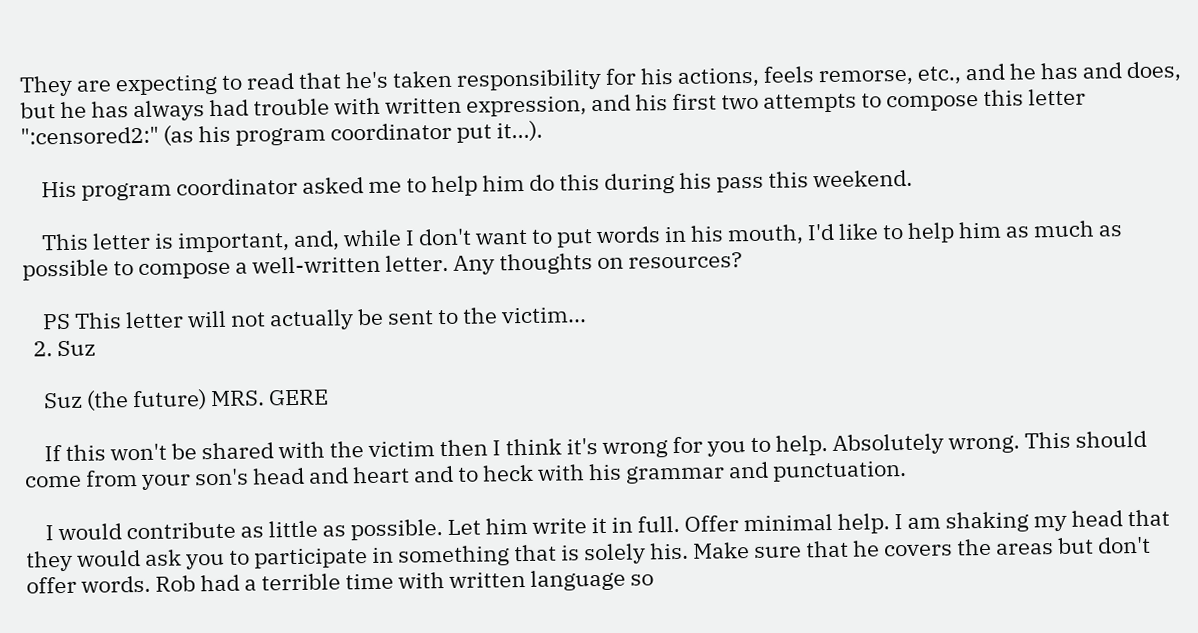They are expecting to read that he's taken responsibility for his actions, feels remorse, etc., and he has and does, but he has always had trouble with written expression, and his first two attempts to compose this letter ":censored2:" (as his program coordinator put it...).

    His program coordinator asked me to help him do this during his pass this weekend.

    This letter is important, and, while I don't want to put words in his mouth, I'd like to help him as much as possible to compose a well-written letter. Any thoughts on resources?

    PS This letter will not actually be sent to the victim...
  2. Suz

    Suz (the future) MRS. GERE

    If this won't be shared with the victim then I think it's wrong for you to help. Absolutely wrong. This should come from your son's head and heart and to heck with his grammar and punctuation.

    I would contribute as little as possible. Let him write it in full. Offer minimal help. I am shaking my head that they would ask you to participate in something that is solely his. Make sure that he covers the areas but don't offer words. Rob had a terrible time with written language so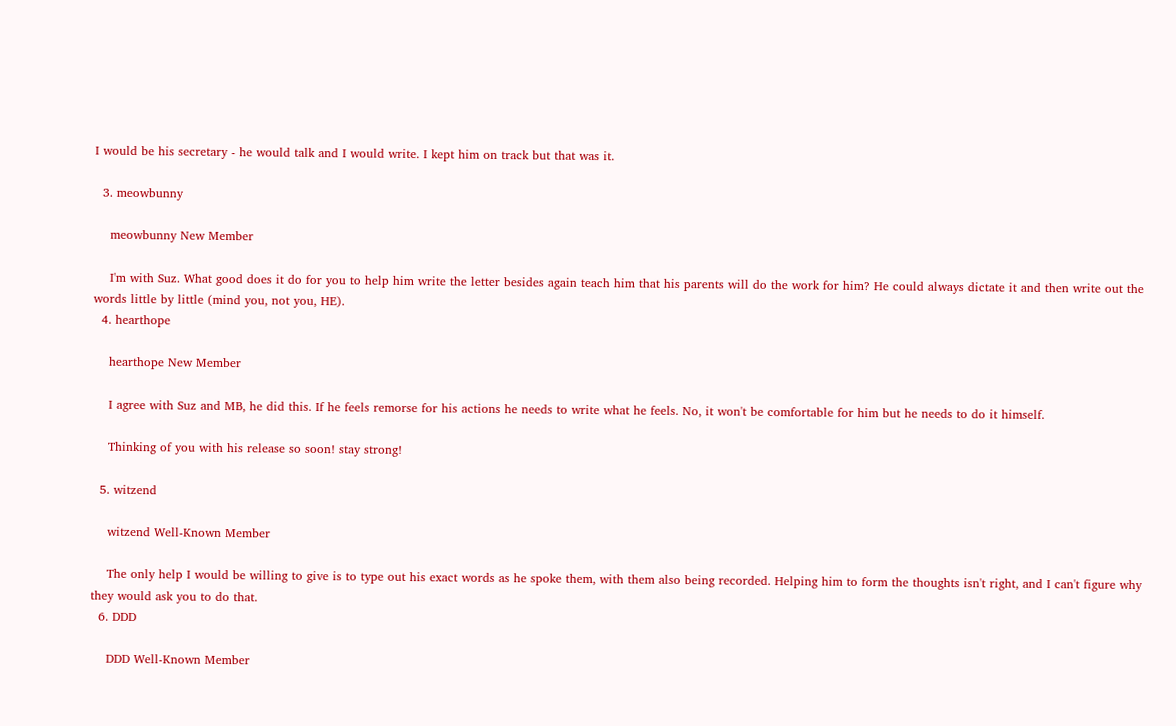I would be his secretary - he would talk and I would write. I kept him on track but that was it.

  3. meowbunny

    meowbunny New Member

    I'm with Suz. What good does it do for you to help him write the letter besides again teach him that his parents will do the work for him? He could always dictate it and then write out the words little by little (mind you, not you, HE).
  4. hearthope

    hearthope New Member

    I agree with Suz and MB, he did this. If he feels remorse for his actions he needs to write what he feels. No, it won't be comfortable for him but he needs to do it himself.

    Thinking of you with his release so soon! stay strong!

  5. witzend

    witzend Well-Known Member

    The only help I would be willing to give is to type out his exact words as he spoke them, with them also being recorded. Helping him to form the thoughts isn't right, and I can't figure why they would ask you to do that.
  6. DDD

    DDD Well-Known Member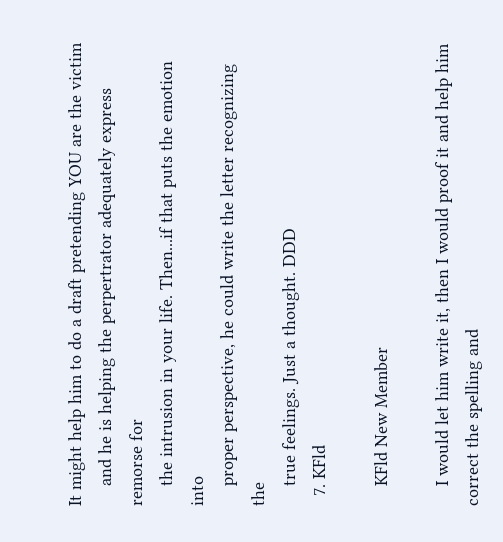It might help him to do a draft pretending YOU are the victim
    and he is helping the perpertrator adequately express remorse for
    the intrusion in your life. Then...if that puts the emotion into
    proper perspective, he could write the letter recognizing the
    true feelings. Just a thought. DDD
  7. KFld

    KFld New Member

    I would let him write it, then I would proof it and help him correct the spelling and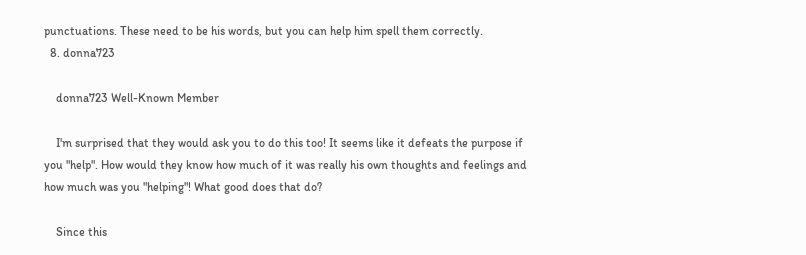punctuations. These need to be his words, but you can help him spell them correctly.
  8. donna723

    donna723 Well-Known Member

    I'm surprised that they would ask you to do this too! It seems like it defeats the purpose if you "help". How would they know how much of it was really his own thoughts and feelings and how much was you "helping"! What good does that do?

    Since this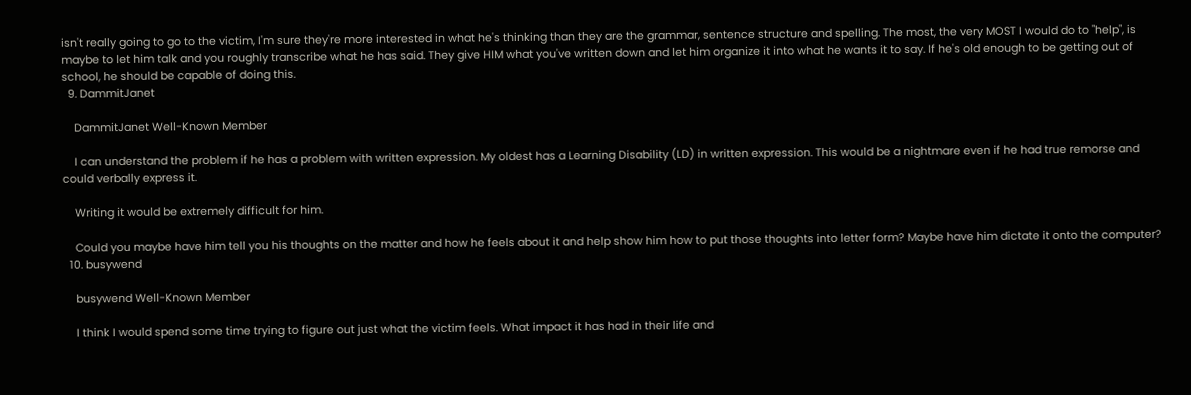isn't really going to go to the victim, I'm sure they're more interested in what he's thinking than they are the grammar, sentence structure and spelling. The most, the very MOST I would do to "help", is maybe to let him talk and you roughly transcribe what he has said. They give HIM what you've written down and let him organize it into what he wants it to say. If he's old enough to be getting out of school, he should be capable of doing this.
  9. DammitJanet

    DammitJanet Well-Known Member

    I can understand the problem if he has a problem with written expression. My oldest has a Learning Disability (LD) in written expression. This would be a nightmare even if he had true remorse and could verbally express it.

    Writing it would be extremely difficult for him.

    Could you maybe have him tell you his thoughts on the matter and how he feels about it and help show him how to put those thoughts into letter form? Maybe have him dictate it onto the computer?
  10. busywend

    busywend Well-Known Member

    I think I would spend some time trying to figure out just what the victim feels. What impact it has had in their life and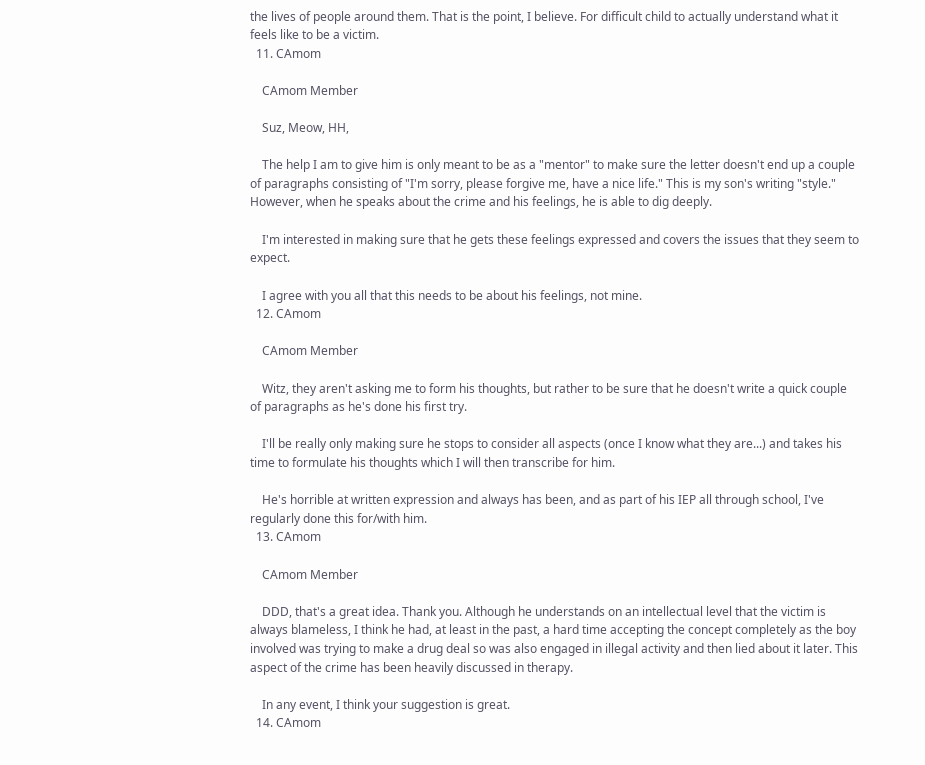the lives of people around them. That is the point, I believe. For difficult child to actually understand what it feels like to be a victim.
  11. CAmom

    CAmom Member

    Suz, Meow, HH,

    The help I am to give him is only meant to be as a "mentor" to make sure the letter doesn't end up a couple of paragraphs consisting of "I'm sorry, please forgive me, have a nice life." This is my son's writing "style." However, when he speaks about the crime and his feelings, he is able to dig deeply.

    I'm interested in making sure that he gets these feelings expressed and covers the issues that they seem to expect.

    I agree with you all that this needs to be about his feelings, not mine.
  12. CAmom

    CAmom Member

    Witz, they aren't asking me to form his thoughts, but rather to be sure that he doesn't write a quick couple of paragraphs as he's done his first try.

    I'll be really only making sure he stops to consider all aspects (once I know what they are...) and takes his time to formulate his thoughts which I will then transcribe for him.

    He's horrible at written expression and always has been, and as part of his IEP all through school, I've regularly done this for/with him.
  13. CAmom

    CAmom Member

    DDD, that's a great idea. Thank you. Although he understands on an intellectual level that the victim is always blameless, I think he had, at least in the past, a hard time accepting the concept completely as the boy involved was trying to make a drug deal so was also engaged in illegal activity and then lied about it later. This aspect of the crime has been heavily discussed in therapy.

    In any event, I think your suggestion is great.
  14. CAmom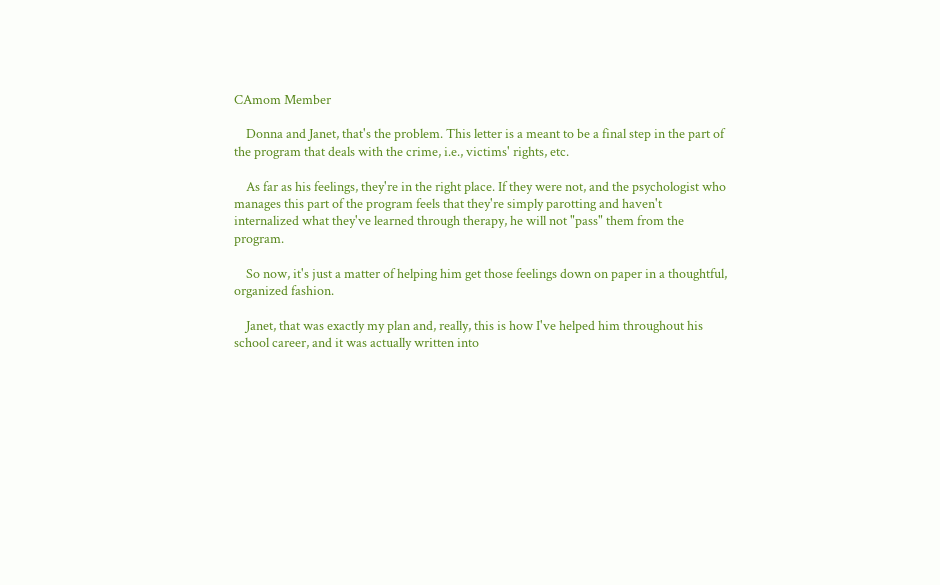CAmom Member

    Donna and Janet, that's the problem. This letter is a meant to be a final step in the part of the program that deals with the crime, i.e., victims' rights, etc.

    As far as his feelings, they're in the right place. If they were not, and the psychologist who manages this part of the program feels that they're simply parotting and haven't internalized what they've learned through therapy, he will not "pass" them from the program.

    So now, it's just a matter of helping him get those feelings down on paper in a thoughtful, organized fashion.

    Janet, that was exactly my plan and, really, this is how I've helped him throughout his school career, and it was actually written into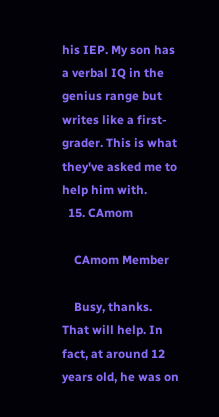his IEP. My son has a verbal IQ in the genius range but writes like a first-grader. This is what they've asked me to help him with.
  15. CAmom

    CAmom Member

    Busy, thanks. That will help. In fact, at around 12 years old, he was on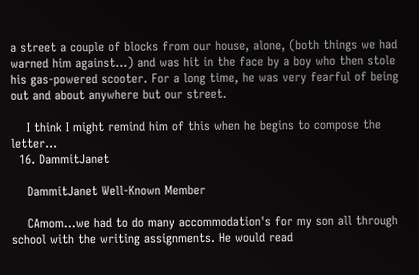a street a couple of blocks from our house, alone, (both things we had warned him against...) and was hit in the face by a boy who then stole his gas-powered scooter. For a long time, he was very fearful of being out and about anywhere but our street.

    I think I might remind him of this when he begins to compose the letter...
  16. DammitJanet

    DammitJanet Well-Known Member

    CAmom...we had to do many accommodation's for my son all through school with the writing assignments. He would read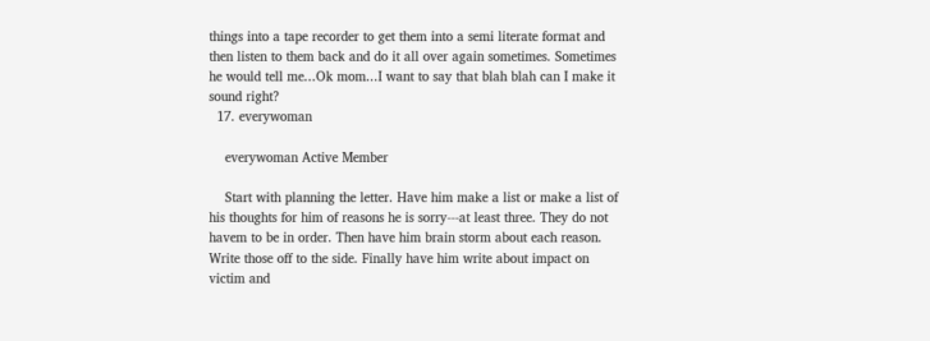things into a tape recorder to get them into a semi literate format and then listen to them back and do it all over again sometimes. Sometimes he would tell me...Ok mom...I want to say that blah blah can I make it sound right?
  17. everywoman

    everywoman Active Member

    Start with planning the letter. Have him make a list or make a list of his thoughts for him of reasons he is sorry---at least three. They do not havem to be in order. Then have him brain storm about each reason. Write those off to the side. Finally have him write about impact on victim and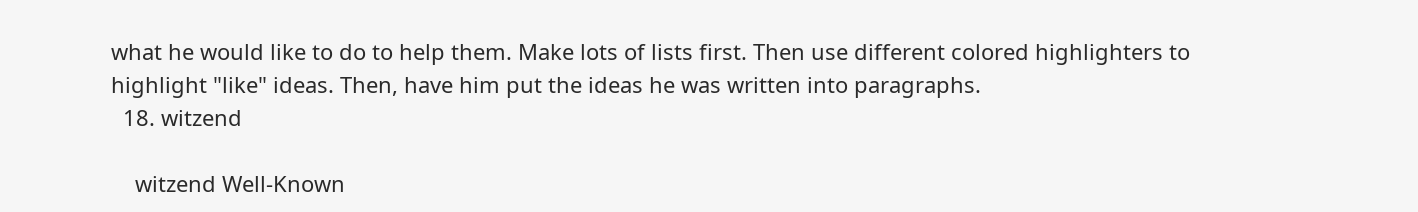what he would like to do to help them. Make lots of lists first. Then use different colored highlighters to highlight "like" ideas. Then, have him put the ideas he was written into paragraphs.
  18. witzend

    witzend Well-Known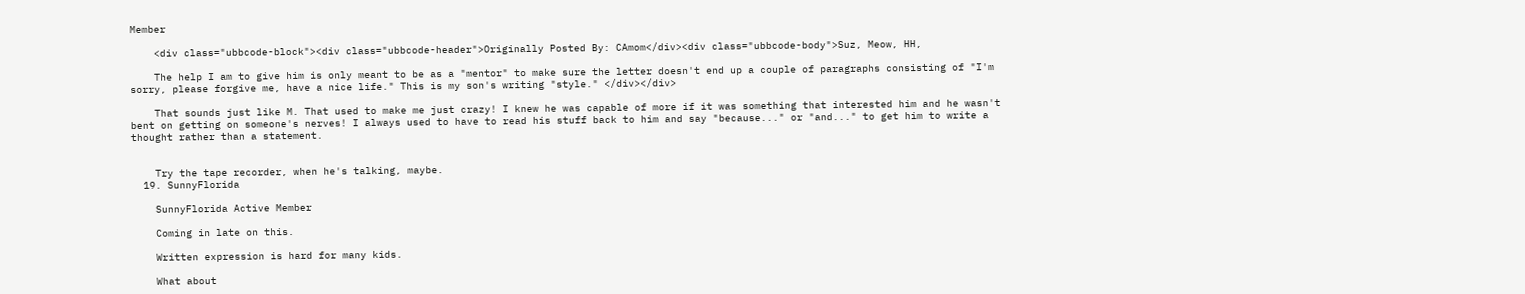Member

    <div class="ubbcode-block"><div class="ubbcode-header">Originally Posted By: CAmom</div><div class="ubbcode-body">Suz, Meow, HH,

    The help I am to give him is only meant to be as a "mentor" to make sure the letter doesn't end up a couple of paragraphs consisting of "I'm sorry, please forgive me, have a nice life." This is my son's writing "style." </div></div>

    That sounds just like M. That used to make me just crazy! I knew he was capable of more if it was something that interested him and he wasn't bent on getting on someone's nerves! I always used to have to read his stuff back to him and say "because..." or "and..." to get him to write a thought rather than a statement.


    Try the tape recorder, when he's talking, maybe.
  19. SunnyFlorida

    SunnyFlorida Active Member

    Coming in late on this.

    Written expression is hard for many kids.

    What about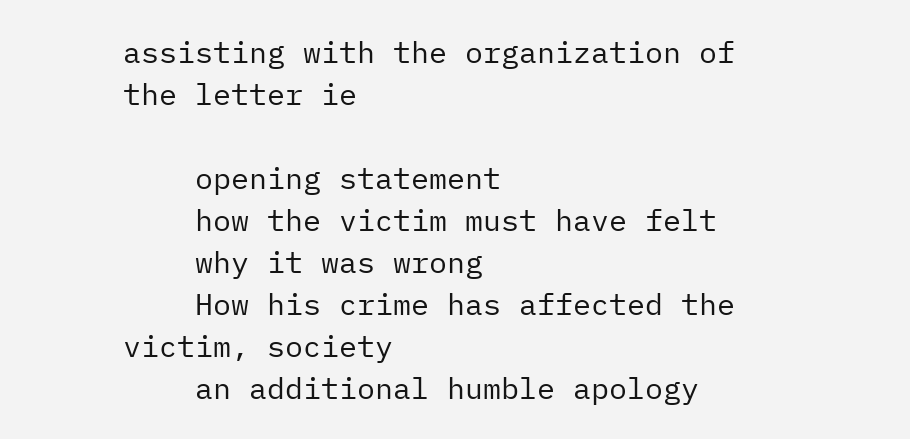assisting with the organization of the letter ie

    opening statement
    how the victim must have felt
    why it was wrong
    How his crime has affected the victim, society
    an additional humble apology